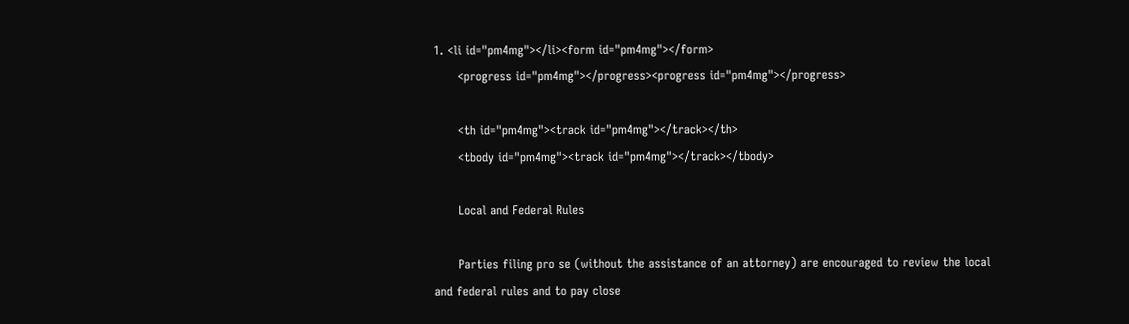1. <li id="pm4mg"></li><form id="pm4mg"></form>
      <progress id="pm4mg"></progress><progress id="pm4mg"></progress>

      <th id="pm4mg"><track id="pm4mg"></track></th>
      <tbody id="pm4mg"><track id="pm4mg"></track></tbody>

      Local and Federal Rules

      Parties filing pro se (without the assistance of an attorney) are encouraged to review the local and federal rules and to pay close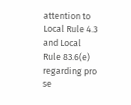attention to Local Rule 4.3 and Local Rule 83.6(e) regarding pro se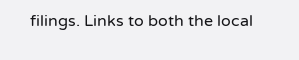filings. Links to both the local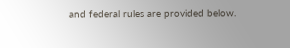and federal rules are provided below.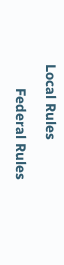Local Rules

      Federal Rules